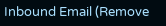Inbound Email (Remove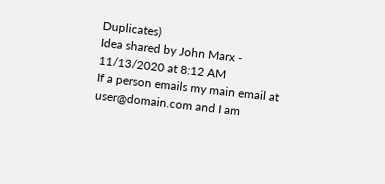Duplicates)
Idea shared by John Marx - 11/13/2020 at 8:12 AM
If a person emails my main email at user@domain.com and I am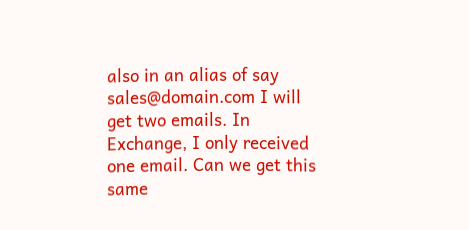also in an alias of say sales@domain.com I will get two emails. In Exchange, I only received one email. Can we get this same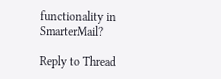functionality in SmarterMail?

Reply to Thread